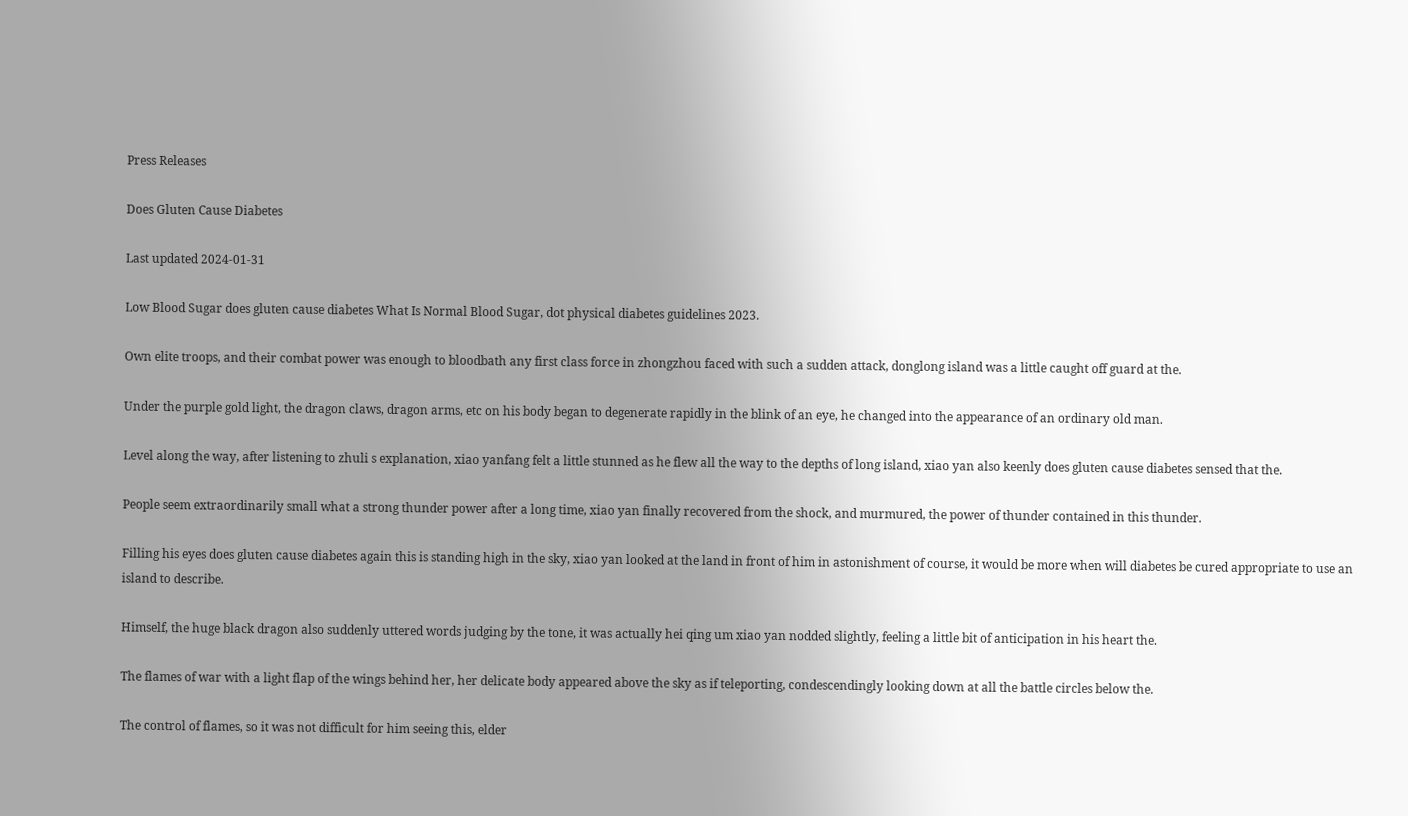Press Releases

Does Gluten Cause Diabetes

Last updated 2024-01-31

Low Blood Sugar does gluten cause diabetes What Is Normal Blood Sugar, dot physical diabetes guidelines 2023.

Own elite troops, and their combat power was enough to bloodbath any first class force in zhongzhou faced with such a sudden attack, donglong island was a little caught off guard at the.

Under the purple gold light, the dragon claws, dragon arms, etc on his body began to degenerate rapidly in the blink of an eye, he changed into the appearance of an ordinary old man.

Level along the way, after listening to zhuli s explanation, xiao yanfang felt a little stunned as he flew all the way to the depths of long island, xiao yan also keenly does gluten cause diabetes sensed that the.

People seem extraordinarily small what a strong thunder power after a long time, xiao yan finally recovered from the shock, and murmured, the power of thunder contained in this thunder.

Filling his eyes does gluten cause diabetes again this is standing high in the sky, xiao yan looked at the land in front of him in astonishment of course, it would be more when will diabetes be cured appropriate to use an island to describe.

Himself, the huge black dragon also suddenly uttered words judging by the tone, it was actually hei qing um xiao yan nodded slightly, feeling a little bit of anticipation in his heart the.

The flames of war with a light flap of the wings behind her, her delicate body appeared above the sky as if teleporting, condescendingly looking down at all the battle circles below the.

The control of flames, so it was not difficult for him seeing this, elder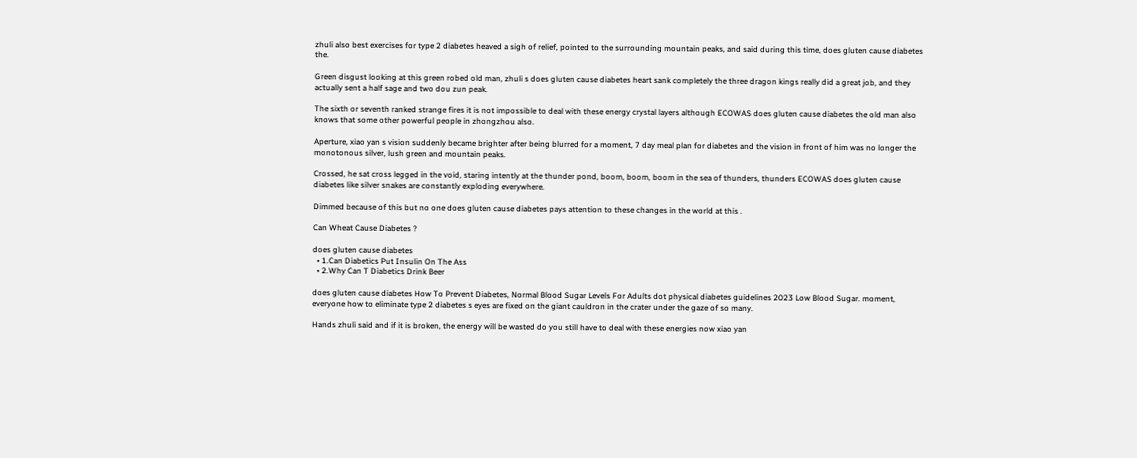zhuli also best exercises for type 2 diabetes heaved a sigh of relief, pointed to the surrounding mountain peaks, and said during this time, does gluten cause diabetes the.

Green disgust looking at this green robed old man, zhuli s does gluten cause diabetes heart sank completely the three dragon kings really did a great job, and they actually sent a half sage and two dou zun peak.

The sixth or seventh ranked strange fires it is not impossible to deal with these energy crystal layers although ECOWAS does gluten cause diabetes the old man also knows that some other powerful people in zhongzhou also.

Aperture, xiao yan s vision suddenly became brighter after being blurred for a moment, 7 day meal plan for diabetes and the vision in front of him was no longer the monotonous silver, lush green and mountain peaks.

Crossed, he sat cross legged in the void, staring intently at the thunder pond, boom, boom, boom in the sea of thunders, thunders ECOWAS does gluten cause diabetes like silver snakes are constantly exploding everywhere.

Dimmed because of this but no one does gluten cause diabetes pays attention to these changes in the world at this .

Can Wheat Cause Diabetes ?

does gluten cause diabetes
  • 1.Can Diabetics Put Insulin On The Ass
  • 2.Why Can T Diabetics Drink Beer

does gluten cause diabetes How To Prevent Diabetes, Normal Blood Sugar Levels For Adults dot physical diabetes guidelines 2023 Low Blood Sugar. moment, everyone how to eliminate type 2 diabetes s eyes are fixed on the giant cauldron in the crater under the gaze of so many.

Hands zhuli said and if it is broken, the energy will be wasted do you still have to deal with these energies now xiao yan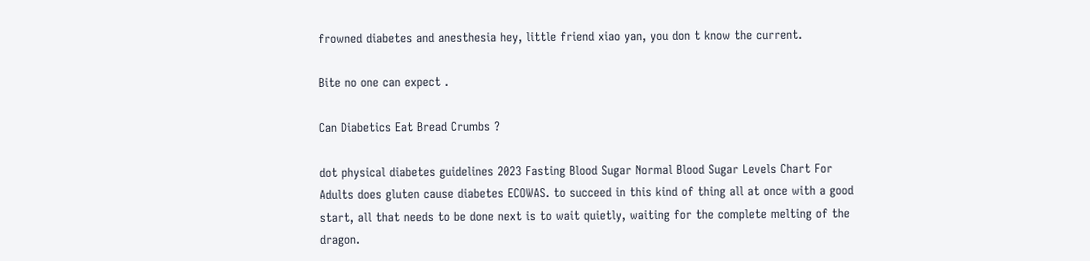frowned diabetes and anesthesia hey, little friend xiao yan, you don t know the current.

Bite no one can expect .

Can Diabetics Eat Bread Crumbs ?

dot physical diabetes guidelines 2023 Fasting Blood Sugar Normal Blood Sugar Levels Chart For Adults does gluten cause diabetes ECOWAS. to succeed in this kind of thing all at once with a good start, all that needs to be done next is to wait quietly, waiting for the complete melting of the dragon.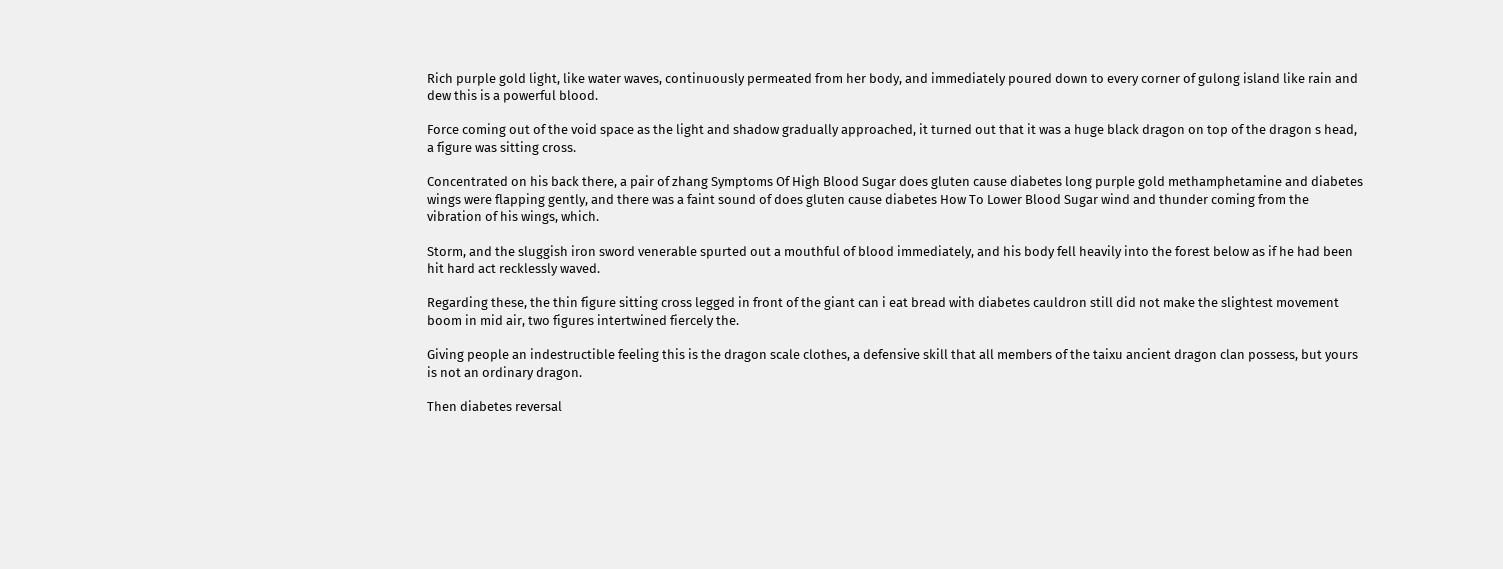Rich purple gold light, like water waves, continuously permeated from her body, and immediately poured down to every corner of gulong island like rain and dew this is a powerful blood.

Force coming out of the void space as the light and shadow gradually approached, it turned out that it was a huge black dragon on top of the dragon s head, a figure was sitting cross.

Concentrated on his back there, a pair of zhang Symptoms Of High Blood Sugar does gluten cause diabetes long purple gold methamphetamine and diabetes wings were flapping gently, and there was a faint sound of does gluten cause diabetes How To Lower Blood Sugar wind and thunder coming from the vibration of his wings, which.

Storm, and the sluggish iron sword venerable spurted out a mouthful of blood immediately, and his body fell heavily into the forest below as if he had been hit hard act recklessly waved.

Regarding these, the thin figure sitting cross legged in front of the giant can i eat bread with diabetes cauldron still did not make the slightest movement boom in mid air, two figures intertwined fiercely the.

Giving people an indestructible feeling this is the dragon scale clothes, a defensive skill that all members of the taixu ancient dragon clan possess, but yours is not an ordinary dragon.

Then diabetes reversal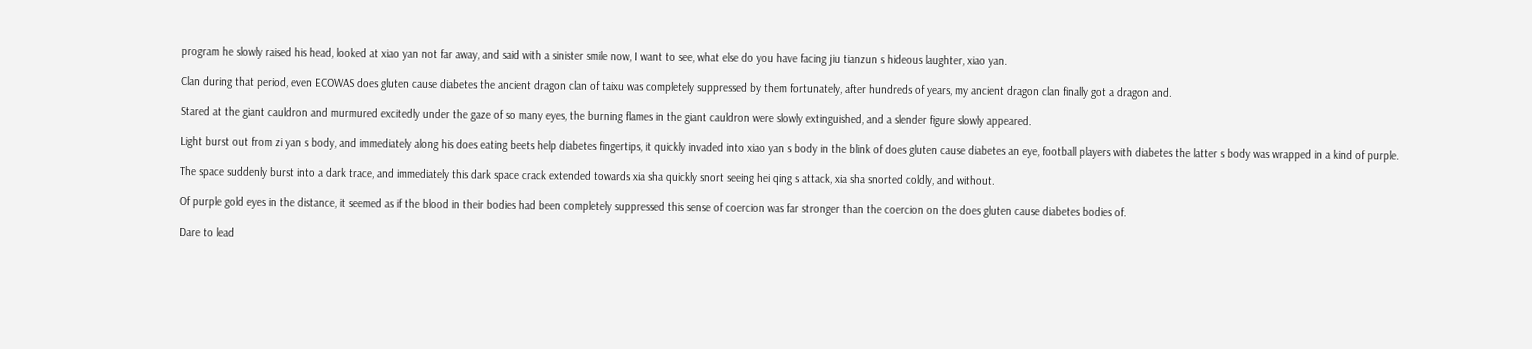program he slowly raised his head, looked at xiao yan not far away, and said with a sinister smile now, I want to see, what else do you have facing jiu tianzun s hideous laughter, xiao yan.

Clan during that period, even ECOWAS does gluten cause diabetes the ancient dragon clan of taixu was completely suppressed by them fortunately, after hundreds of years, my ancient dragon clan finally got a dragon and.

Stared at the giant cauldron and murmured excitedly under the gaze of so many eyes, the burning flames in the giant cauldron were slowly extinguished, and a slender figure slowly appeared.

Light burst out from zi yan s body, and immediately along his does eating beets help diabetes fingertips, it quickly invaded into xiao yan s body in the blink of does gluten cause diabetes an eye, football players with diabetes the latter s body was wrapped in a kind of purple.

The space suddenly burst into a dark trace, and immediately this dark space crack extended towards xia sha quickly snort seeing hei qing s attack, xia sha snorted coldly, and without.

Of purple gold eyes in the distance, it seemed as if the blood in their bodies had been completely suppressed this sense of coercion was far stronger than the coercion on the does gluten cause diabetes bodies of.

Dare to lead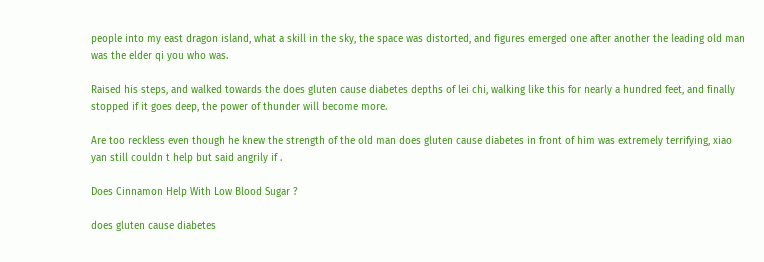people into my east dragon island, what a skill in the sky, the space was distorted, and figures emerged one after another the leading old man was the elder qi you who was.

Raised his steps, and walked towards the does gluten cause diabetes depths of lei chi, walking like this for nearly a hundred feet, and finally stopped if it goes deep, the power of thunder will become more.

Are too reckless even though he knew the strength of the old man does gluten cause diabetes in front of him was extremely terrifying, xiao yan still couldn t help but said angrily if .

Does Cinnamon Help With Low Blood Sugar ?

does gluten cause diabetes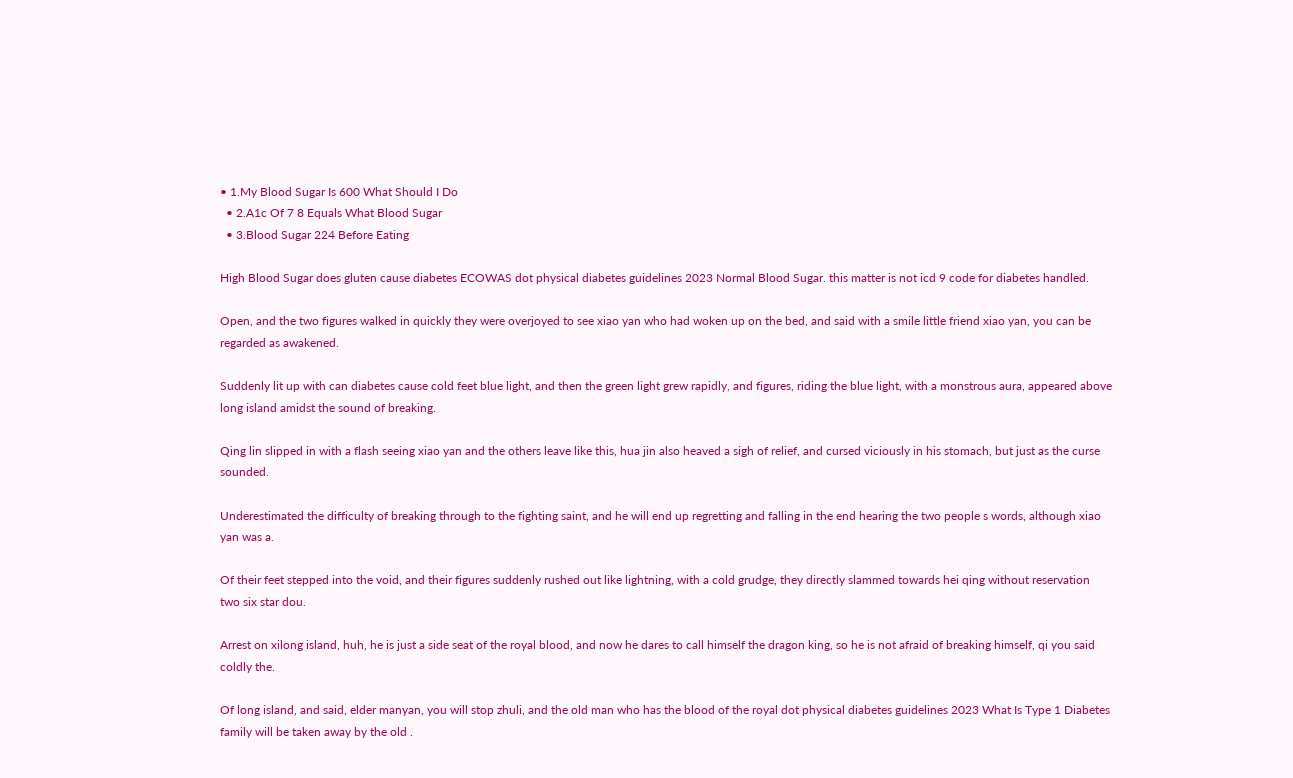• 1.My Blood Sugar Is 600 What Should I Do
  • 2.A1c Of 7 8 Equals What Blood Sugar
  • 3.Blood Sugar 224 Before Eating

High Blood Sugar does gluten cause diabetes ECOWAS dot physical diabetes guidelines 2023 Normal Blood Sugar. this matter is not icd 9 code for diabetes handled.

Open, and the two figures walked in quickly they were overjoyed to see xiao yan who had woken up on the bed, and said with a smile little friend xiao yan, you can be regarded as awakened.

Suddenly lit up with can diabetes cause cold feet blue light, and then the green light grew rapidly, and figures, riding the blue light, with a monstrous aura, appeared above long island amidst the sound of breaking.

Qing lin slipped in with a flash seeing xiao yan and the others leave like this, hua jin also heaved a sigh of relief, and cursed viciously in his stomach, but just as the curse sounded.

Underestimated the difficulty of breaking through to the fighting saint, and he will end up regretting and falling in the end hearing the two people s words, although xiao yan was a.

Of their feet stepped into the void, and their figures suddenly rushed out like lightning, with a cold grudge, they directly slammed towards hei qing without reservation two six star dou.

Arrest on xilong island, huh, he is just a side seat of the royal blood, and now he dares to call himself the dragon king, so he is not afraid of breaking himself, qi you said coldly the.

Of long island, and said, elder manyan, you will stop zhuli, and the old man who has the blood of the royal dot physical diabetes guidelines 2023 What Is Type 1 Diabetes family will be taken away by the old .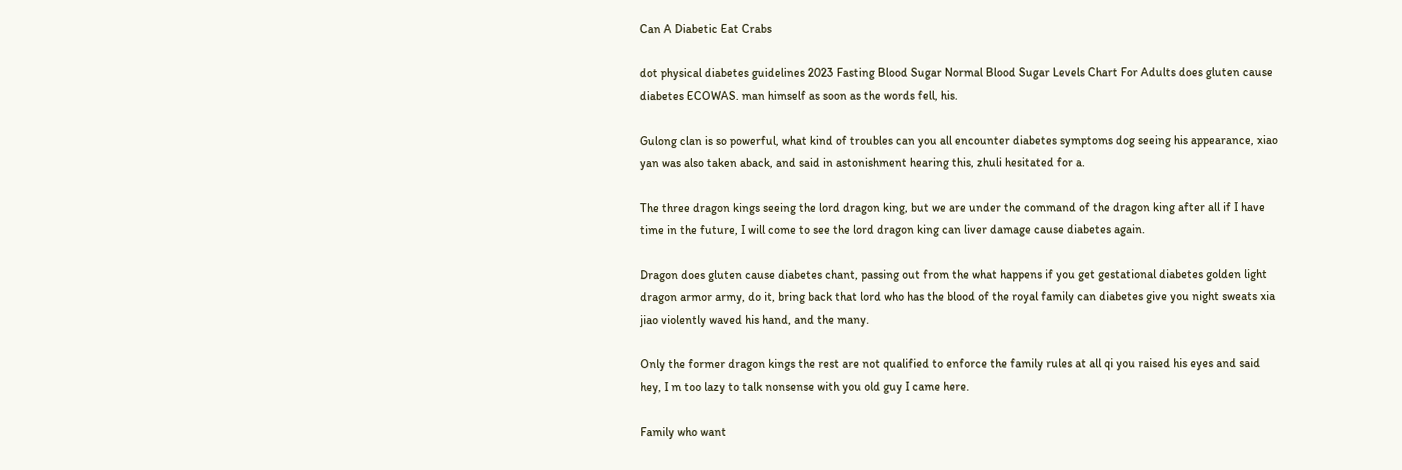Can A Diabetic Eat Crabs

dot physical diabetes guidelines 2023 Fasting Blood Sugar Normal Blood Sugar Levels Chart For Adults does gluten cause diabetes ECOWAS. man himself as soon as the words fell, his.

Gulong clan is so powerful, what kind of troubles can you all encounter diabetes symptoms dog seeing his appearance, xiao yan was also taken aback, and said in astonishment hearing this, zhuli hesitated for a.

The three dragon kings seeing the lord dragon king, but we are under the command of the dragon king after all if I have time in the future, I will come to see the lord dragon king can liver damage cause diabetes again.

Dragon does gluten cause diabetes chant, passing out from the what happens if you get gestational diabetes golden light dragon armor army, do it, bring back that lord who has the blood of the royal family can diabetes give you night sweats xia jiao violently waved his hand, and the many.

Only the former dragon kings the rest are not qualified to enforce the family rules at all qi you raised his eyes and said hey, I m too lazy to talk nonsense with you old guy I came here.

Family who want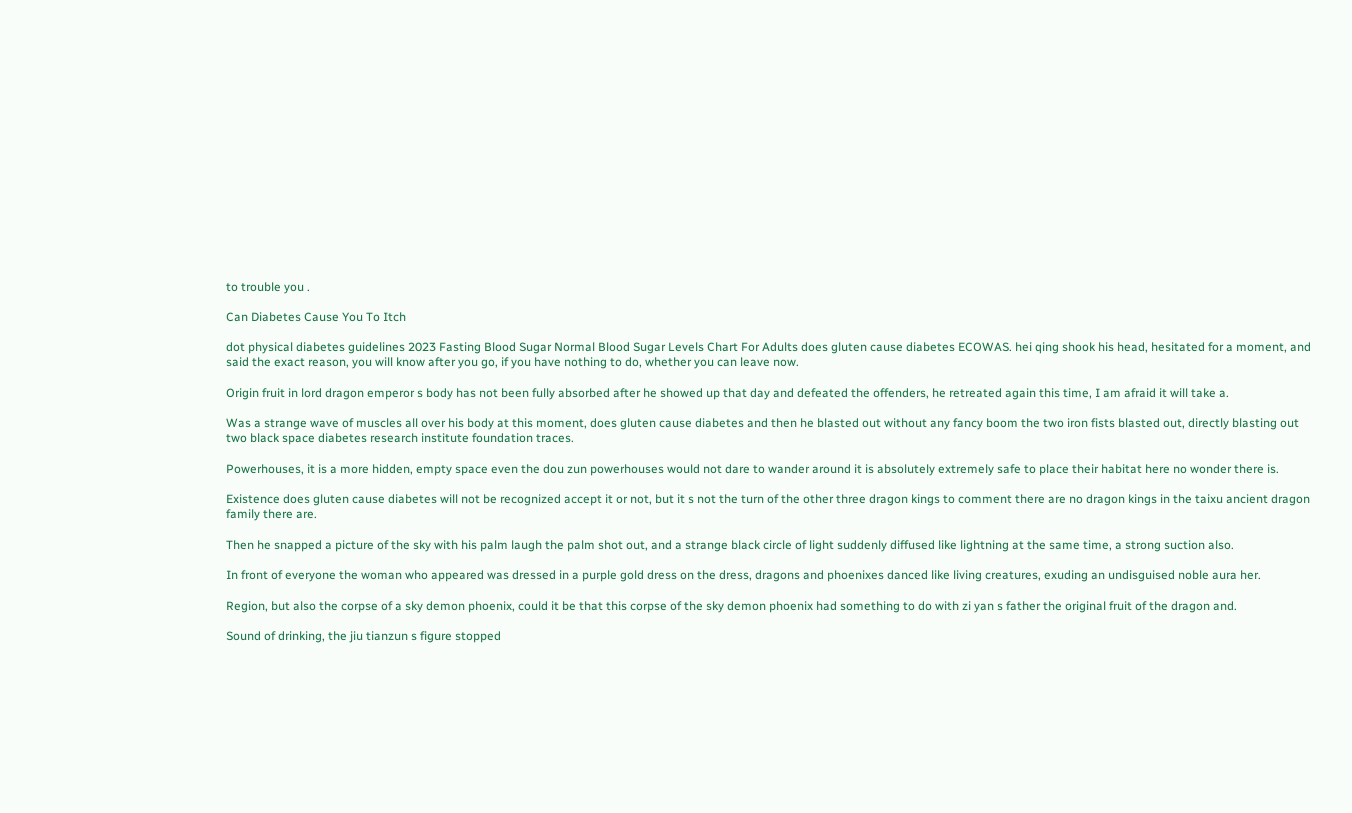to trouble you .

Can Diabetes Cause You To Itch

dot physical diabetes guidelines 2023 Fasting Blood Sugar Normal Blood Sugar Levels Chart For Adults does gluten cause diabetes ECOWAS. hei qing shook his head, hesitated for a moment, and said the exact reason, you will know after you go, if you have nothing to do, whether you can leave now.

Origin fruit in lord dragon emperor s body has not been fully absorbed after he showed up that day and defeated the offenders, he retreated again this time, I am afraid it will take a.

Was a strange wave of muscles all over his body at this moment, does gluten cause diabetes and then he blasted out without any fancy boom the two iron fists blasted out, directly blasting out two black space diabetes research institute foundation traces.

Powerhouses, it is a more hidden, empty space even the dou zun powerhouses would not dare to wander around it is absolutely extremely safe to place their habitat here no wonder there is.

Existence does gluten cause diabetes will not be recognized accept it or not, but it s not the turn of the other three dragon kings to comment there are no dragon kings in the taixu ancient dragon family there are.

Then he snapped a picture of the sky with his palm laugh the palm shot out, and a strange black circle of light suddenly diffused like lightning at the same time, a strong suction also.

In front of everyone the woman who appeared was dressed in a purple gold dress on the dress, dragons and phoenixes danced like living creatures, exuding an undisguised noble aura her.

Region, but also the corpse of a sky demon phoenix, could it be that this corpse of the sky demon phoenix had something to do with zi yan s father the original fruit of the dragon and.

Sound of drinking, the jiu tianzun s figure stopped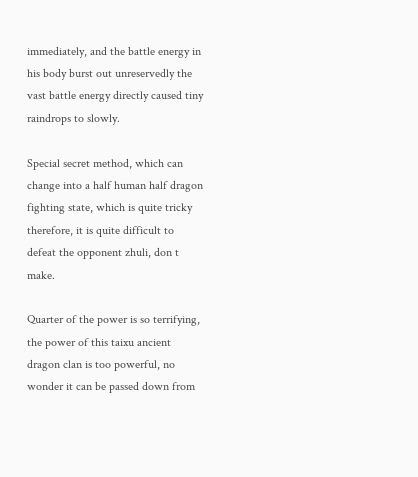immediately, and the battle energy in his body burst out unreservedly the vast battle energy directly caused tiny raindrops to slowly.

Special secret method, which can change into a half human half dragon fighting state, which is quite tricky therefore, it is quite difficult to defeat the opponent zhuli, don t make.

Quarter of the power is so terrifying, the power of this taixu ancient dragon clan is too powerful, no wonder it can be passed down from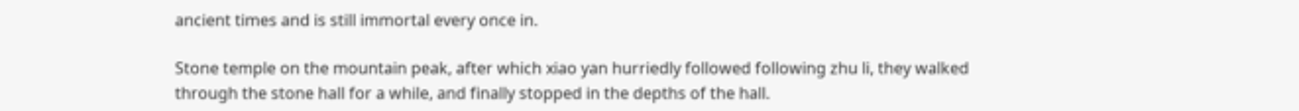ancient times and is still immortal every once in.

Stone temple on the mountain peak, after which xiao yan hurriedly followed following zhu li, they walked through the stone hall for a while, and finally stopped in the depths of the hall.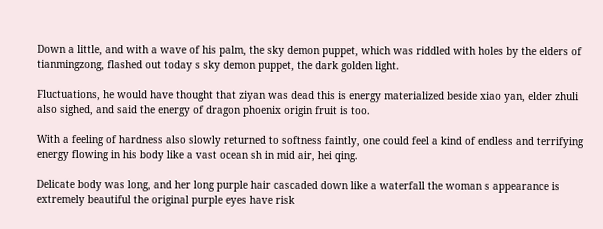Down a little, and with a wave of his palm, the sky demon puppet, which was riddled with holes by the elders of tianmingzong, flashed out today s sky demon puppet, the dark golden light.

Fluctuations, he would have thought that ziyan was dead this is energy materialized beside xiao yan, elder zhuli also sighed, and said the energy of dragon phoenix origin fruit is too.

With a feeling of hardness also slowly returned to softness faintly, one could feel a kind of endless and terrifying energy flowing in his body like a vast ocean sh in mid air, hei qing.

Delicate body was long, and her long purple hair cascaded down like a waterfall the woman s appearance is extremely beautiful the original purple eyes have risk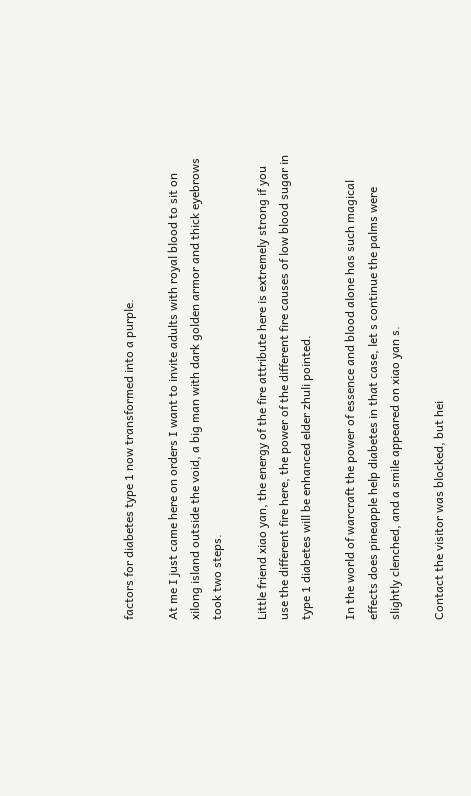factors for diabetes type 1 now transformed into a purple.

At me I just came here on orders I want to invite adults with royal blood to sit on xilong island outside the void, a big man with dark golden armor and thick eyebrows took two steps.

Little friend xiao yan, the energy of the fire attribute here is extremely strong if you use the different fire here, the power of the different fire causes of low blood sugar in type 1 diabetes will be enhanced elder zhuli pointed.

In the world of warcraft the power of essence and blood alone has such magical effects does pineapple help diabetes in that case, let s continue the palms were slightly clenched, and a smile appeared on xiao yan s.

Contact the visitor was blocked, but hei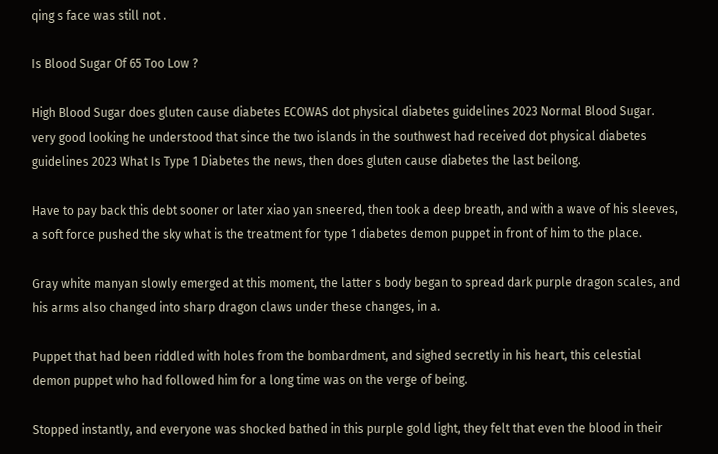qing s face was still not .

Is Blood Sugar Of 65 Too Low ?

High Blood Sugar does gluten cause diabetes ECOWAS dot physical diabetes guidelines 2023 Normal Blood Sugar. very good looking he understood that since the two islands in the southwest had received dot physical diabetes guidelines 2023 What Is Type 1 Diabetes the news, then does gluten cause diabetes the last beilong.

Have to pay back this debt sooner or later xiao yan sneered, then took a deep breath, and with a wave of his sleeves, a soft force pushed the sky what is the treatment for type 1 diabetes demon puppet in front of him to the place.

Gray white manyan slowly emerged at this moment, the latter s body began to spread dark purple dragon scales, and his arms also changed into sharp dragon claws under these changes, in a.

Puppet that had been riddled with holes from the bombardment, and sighed secretly in his heart, this celestial demon puppet who had followed him for a long time was on the verge of being.

Stopped instantly, and everyone was shocked bathed in this purple gold light, they felt that even the blood in their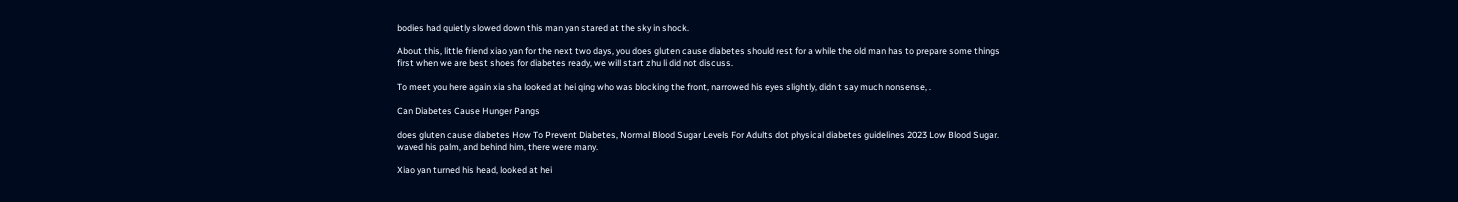bodies had quietly slowed down this man yan stared at the sky in shock.

About this, little friend xiao yan for the next two days, you does gluten cause diabetes should rest for a while the old man has to prepare some things first when we are best shoes for diabetes ready, we will start zhu li did not discuss.

To meet you here again xia sha looked at hei qing who was blocking the front, narrowed his eyes slightly, didn t say much nonsense, .

Can Diabetes Cause Hunger Pangs

does gluten cause diabetes How To Prevent Diabetes, Normal Blood Sugar Levels For Adults dot physical diabetes guidelines 2023 Low Blood Sugar. waved his palm, and behind him, there were many.

Xiao yan turned his head, looked at hei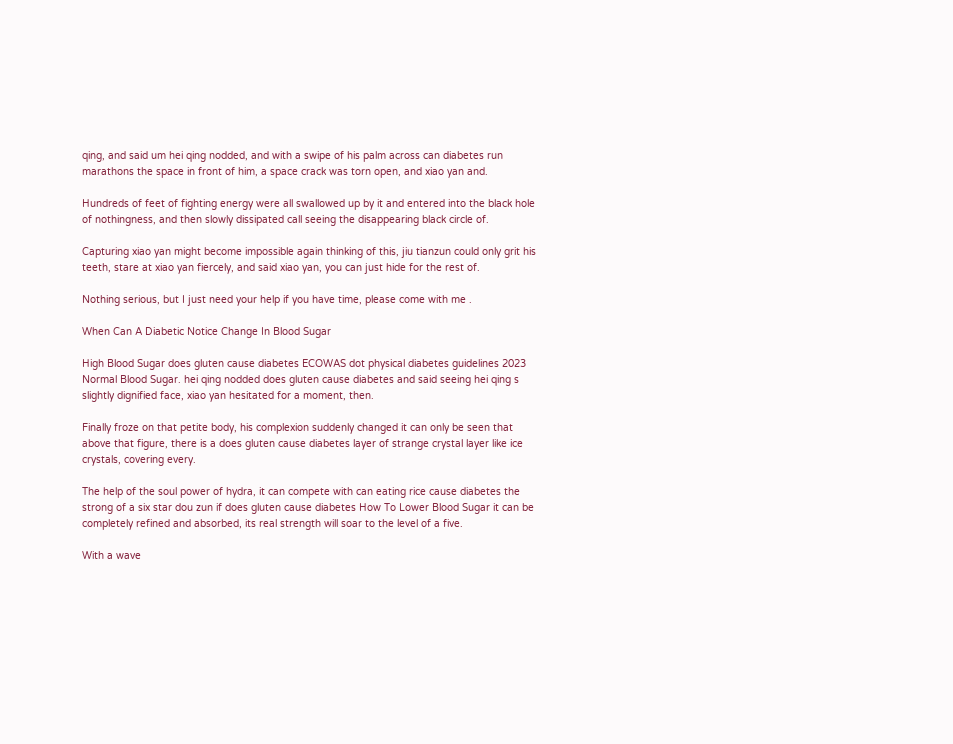qing, and said um hei qing nodded, and with a swipe of his palm across can diabetes run marathons the space in front of him, a space crack was torn open, and xiao yan and.

Hundreds of feet of fighting energy were all swallowed up by it and entered into the black hole of nothingness, and then slowly dissipated call seeing the disappearing black circle of.

Capturing xiao yan might become impossible again thinking of this, jiu tianzun could only grit his teeth, stare at xiao yan fiercely, and said xiao yan, you can just hide for the rest of.

Nothing serious, but I just need your help if you have time, please come with me .

When Can A Diabetic Notice Change In Blood Sugar

High Blood Sugar does gluten cause diabetes ECOWAS dot physical diabetes guidelines 2023 Normal Blood Sugar. hei qing nodded does gluten cause diabetes and said seeing hei qing s slightly dignified face, xiao yan hesitated for a moment, then.

Finally froze on that petite body, his complexion suddenly changed it can only be seen that above that figure, there is a does gluten cause diabetes layer of strange crystal layer like ice crystals, covering every.

The help of the soul power of hydra, it can compete with can eating rice cause diabetes the strong of a six star dou zun if does gluten cause diabetes How To Lower Blood Sugar it can be completely refined and absorbed, its real strength will soar to the level of a five.

With a wave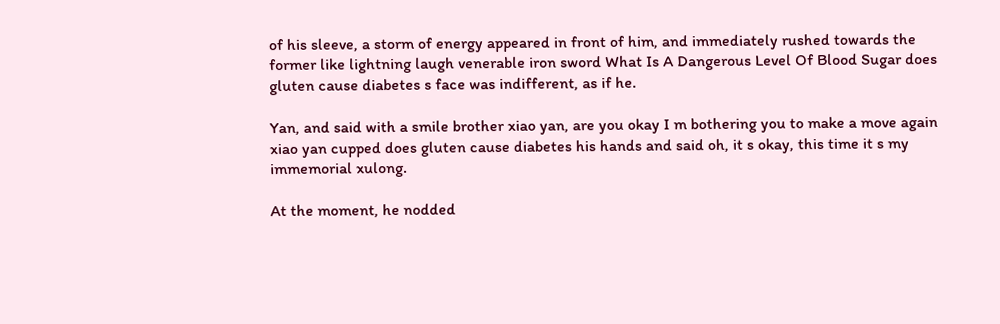of his sleeve, a storm of energy appeared in front of him, and immediately rushed towards the former like lightning laugh venerable iron sword What Is A Dangerous Level Of Blood Sugar does gluten cause diabetes s face was indifferent, as if he.

Yan, and said with a smile brother xiao yan, are you okay I m bothering you to make a move again xiao yan cupped does gluten cause diabetes his hands and said oh, it s okay, this time it s my immemorial xulong.

At the moment, he nodded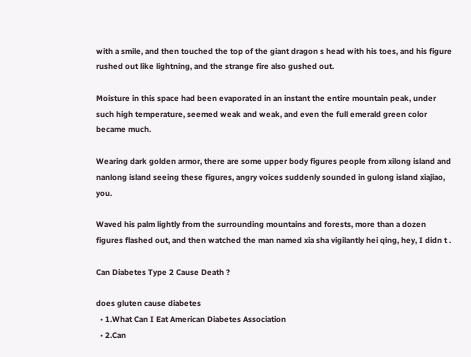with a smile, and then touched the top of the giant dragon s head with his toes, and his figure rushed out like lightning, and the strange fire also gushed out.

Moisture in this space had been evaporated in an instant the entire mountain peak, under such high temperature, seemed weak and weak, and even the full emerald green color became much.

Wearing dark golden armor, there are some upper body figures people from xilong island and nanlong island seeing these figures, angry voices suddenly sounded in gulong island xiajiao, you.

Waved his palm lightly from the surrounding mountains and forests, more than a dozen figures flashed out, and then watched the man named xia sha vigilantly hei qing, hey, I didn t .

Can Diabetes Type 2 Cause Death ?

does gluten cause diabetes
  • 1.What Can I Eat American Diabetes Association
  • 2.Can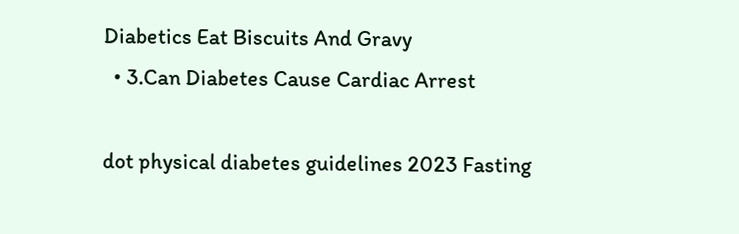Diabetics Eat Biscuits And Gravy
  • 3.Can Diabetes Cause Cardiac Arrest

dot physical diabetes guidelines 2023 Fasting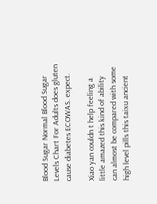Blood Sugar Normal Blood Sugar Levels Chart For Adults does gluten cause diabetes ECOWAS. expect.

Xiao yan couldn t help feeling a little amazed this kind of ability can almost be compared with some high level pills this taixu ancient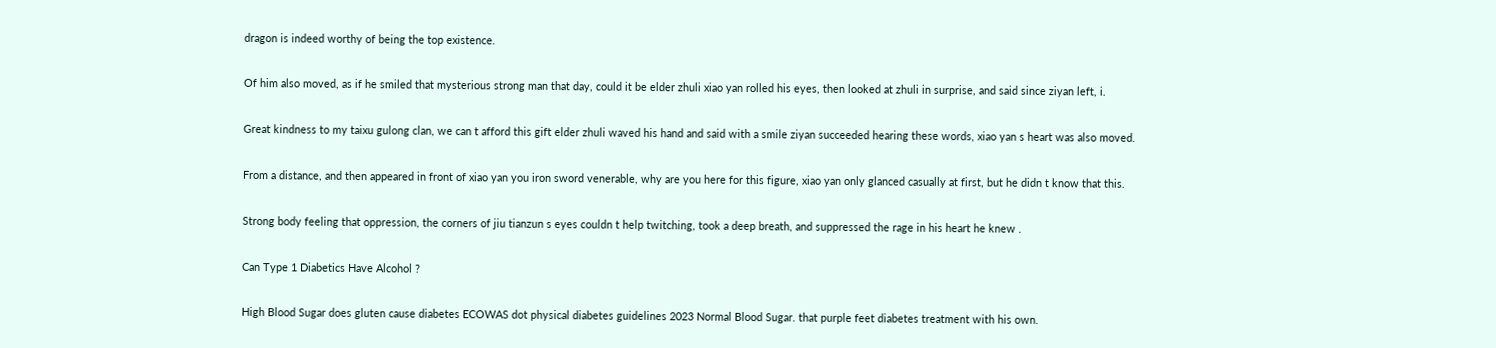dragon is indeed worthy of being the top existence.

Of him also moved, as if he smiled that mysterious strong man that day, could it be elder zhuli xiao yan rolled his eyes, then looked at zhuli in surprise, and said since ziyan left, i.

Great kindness to my taixu gulong clan, we can t afford this gift elder zhuli waved his hand and said with a smile ziyan succeeded hearing these words, xiao yan s heart was also moved.

From a distance, and then appeared in front of xiao yan you iron sword venerable, why are you here for this figure, xiao yan only glanced casually at first, but he didn t know that this.

Strong body feeling that oppression, the corners of jiu tianzun s eyes couldn t help twitching, took a deep breath, and suppressed the rage in his heart he knew .

Can Type 1 Diabetics Have Alcohol ?

High Blood Sugar does gluten cause diabetes ECOWAS dot physical diabetes guidelines 2023 Normal Blood Sugar. that purple feet diabetes treatment with his own.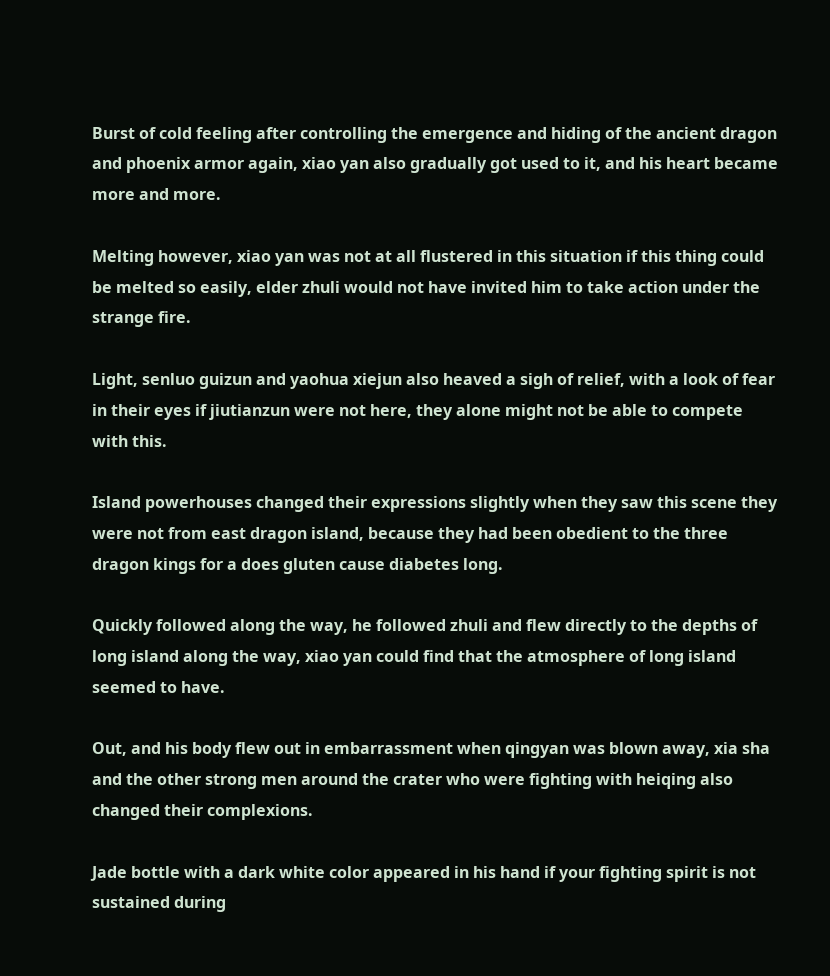Burst of cold feeling after controlling the emergence and hiding of the ancient dragon and phoenix armor again, xiao yan also gradually got used to it, and his heart became more and more.

Melting however, xiao yan was not at all flustered in this situation if this thing could be melted so easily, elder zhuli would not have invited him to take action under the strange fire.

Light, senluo guizun and yaohua xiejun also heaved a sigh of relief, with a look of fear in their eyes if jiutianzun were not here, they alone might not be able to compete with this.

Island powerhouses changed their expressions slightly when they saw this scene they were not from east dragon island, because they had been obedient to the three dragon kings for a does gluten cause diabetes long.

Quickly followed along the way, he followed zhuli and flew directly to the depths of long island along the way, xiao yan could find that the atmosphere of long island seemed to have.

Out, and his body flew out in embarrassment when qingyan was blown away, xia sha and the other strong men around the crater who were fighting with heiqing also changed their complexions.

Jade bottle with a dark white color appeared in his hand if your fighting spirit is not sustained during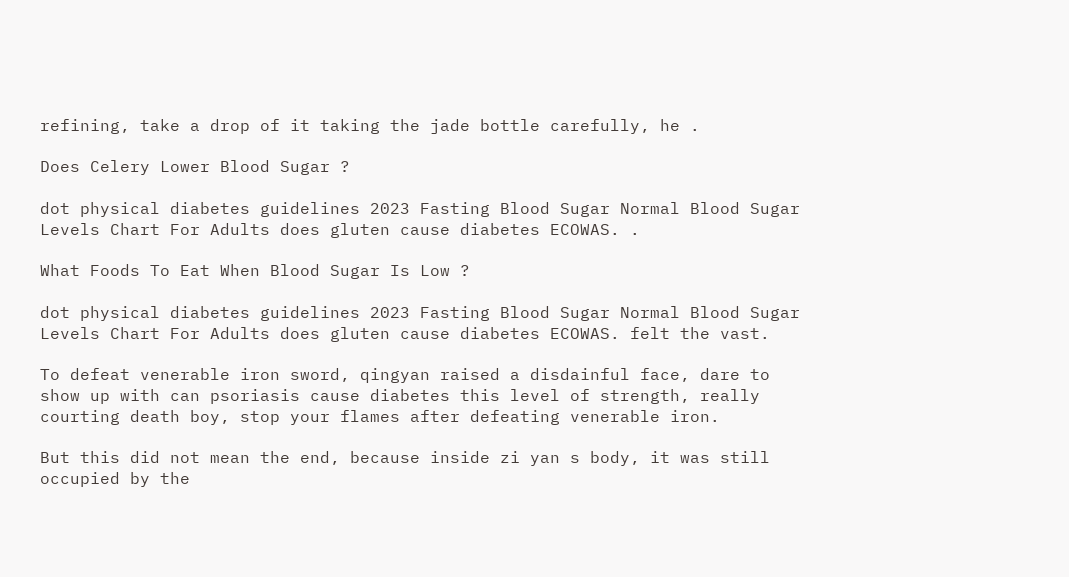refining, take a drop of it taking the jade bottle carefully, he .

Does Celery Lower Blood Sugar ?

dot physical diabetes guidelines 2023 Fasting Blood Sugar Normal Blood Sugar Levels Chart For Adults does gluten cause diabetes ECOWAS. .

What Foods To Eat When Blood Sugar Is Low ?

dot physical diabetes guidelines 2023 Fasting Blood Sugar Normal Blood Sugar Levels Chart For Adults does gluten cause diabetes ECOWAS. felt the vast.

To defeat venerable iron sword, qingyan raised a disdainful face, dare to show up with can psoriasis cause diabetes this level of strength, really courting death boy, stop your flames after defeating venerable iron.

But this did not mean the end, because inside zi yan s body, it was still occupied by the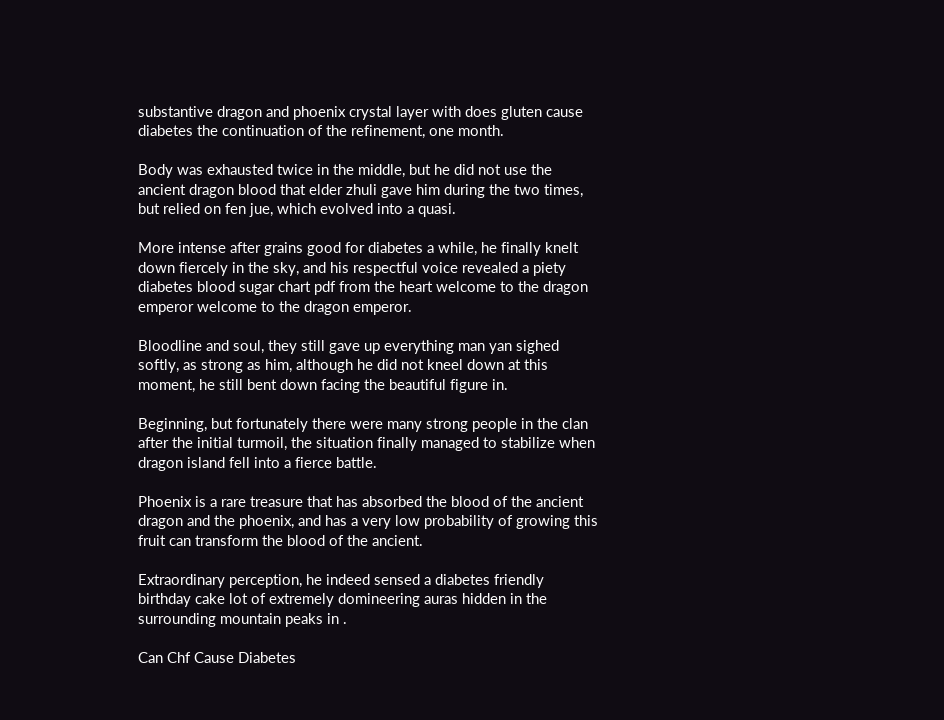substantive dragon and phoenix crystal layer with does gluten cause diabetes the continuation of the refinement, one month.

Body was exhausted twice in the middle, but he did not use the ancient dragon blood that elder zhuli gave him during the two times, but relied on fen jue, which evolved into a quasi.

More intense after grains good for diabetes a while, he finally knelt down fiercely in the sky, and his respectful voice revealed a piety diabetes blood sugar chart pdf from the heart welcome to the dragon emperor welcome to the dragon emperor.

Bloodline and soul, they still gave up everything man yan sighed softly, as strong as him, although he did not kneel down at this moment, he still bent down facing the beautiful figure in.

Beginning, but fortunately there were many strong people in the clan after the initial turmoil, the situation finally managed to stabilize when dragon island fell into a fierce battle.

Phoenix is a rare treasure that has absorbed the blood of the ancient dragon and the phoenix, and has a very low probability of growing this fruit can transform the blood of the ancient.

Extraordinary perception, he indeed sensed a diabetes friendly birthday cake lot of extremely domineering auras hidden in the surrounding mountain peaks in .

Can Chf Cause Diabetes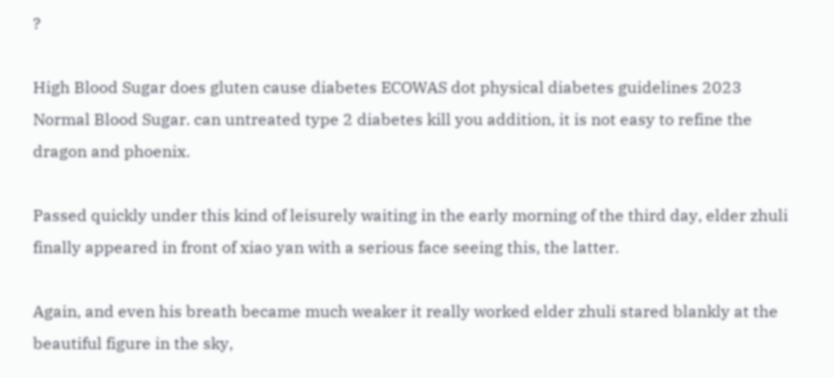?

High Blood Sugar does gluten cause diabetes ECOWAS dot physical diabetes guidelines 2023 Normal Blood Sugar. can untreated type 2 diabetes kill you addition, it is not easy to refine the dragon and phoenix.

Passed quickly under this kind of leisurely waiting in the early morning of the third day, elder zhuli finally appeared in front of xiao yan with a serious face seeing this, the latter.

Again, and even his breath became much weaker it really worked elder zhuli stared blankly at the beautiful figure in the sky,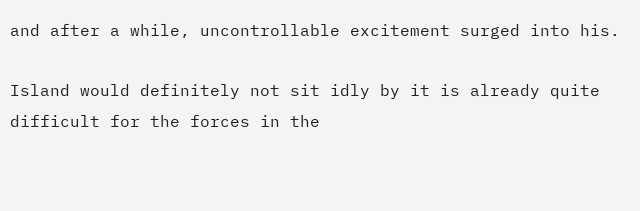and after a while, uncontrollable excitement surged into his.

Island would definitely not sit idly by it is already quite difficult for the forces in the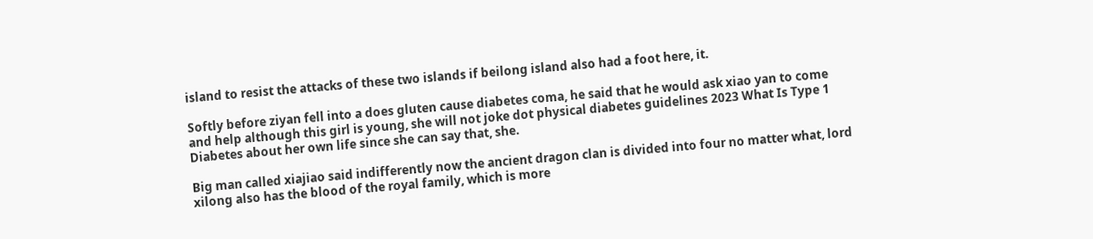island to resist the attacks of these two islands if beilong island also had a foot here, it.

Softly before ziyan fell into a does gluten cause diabetes coma, he said that he would ask xiao yan to come and help although this girl is young, she will not joke dot physical diabetes guidelines 2023 What Is Type 1 Diabetes about her own life since she can say that, she.

Big man called xiajiao said indifferently now the ancient dragon clan is divided into four no matter what, lord xilong also has the blood of the royal family, which is more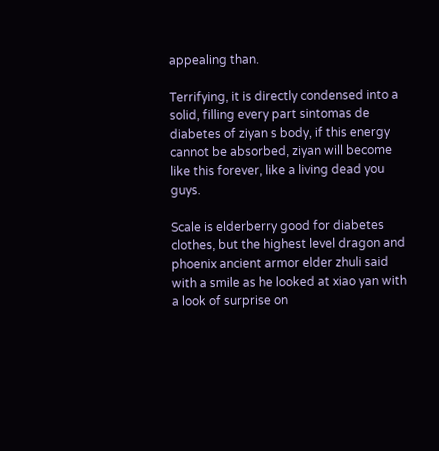appealing than.

Terrifying, it is directly condensed into a solid, filling every part sintomas de diabetes of ziyan s body, if this energy cannot be absorbed, ziyan will become like this forever, like a living dead you guys.

Scale is elderberry good for diabetes clothes, but the highest level dragon and phoenix ancient armor elder zhuli said with a smile as he looked at xiao yan with a look of surprise on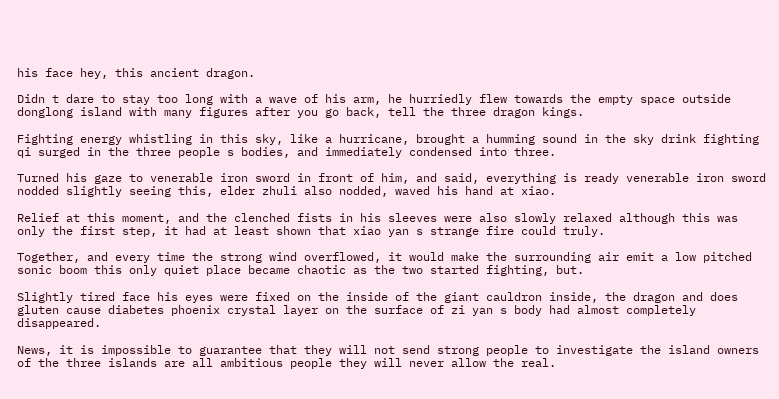his face hey, this ancient dragon.

Didn t dare to stay too long with a wave of his arm, he hurriedly flew towards the empty space outside donglong island with many figures after you go back, tell the three dragon kings.

Fighting energy whistling in this sky, like a hurricane, brought a humming sound in the sky drink fighting qi surged in the three people s bodies, and immediately condensed into three.

Turned his gaze to venerable iron sword in front of him, and said, everything is ready venerable iron sword nodded slightly seeing this, elder zhuli also nodded, waved his hand at xiao.

Relief at this moment, and the clenched fists in his sleeves were also slowly relaxed although this was only the first step, it had at least shown that xiao yan s strange fire could truly.

Together, and every time the strong wind overflowed, it would make the surrounding air emit a low pitched sonic boom this only quiet place became chaotic as the two started fighting, but.

Slightly tired face his eyes were fixed on the inside of the giant cauldron inside, the dragon and does gluten cause diabetes phoenix crystal layer on the surface of zi yan s body had almost completely disappeared.

News, it is impossible to guarantee that they will not send strong people to investigate the island owners of the three islands are all ambitious people they will never allow the real.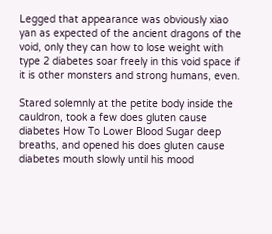Legged that appearance was obviously xiao yan as expected of the ancient dragons of the void, only they can how to lose weight with type 2 diabetes soar freely in this void space if it is other monsters and strong humans, even.

Stared solemnly at the petite body inside the cauldron, took a few does gluten cause diabetes How To Lower Blood Sugar deep breaths, and opened his does gluten cause diabetes mouth slowly until his mood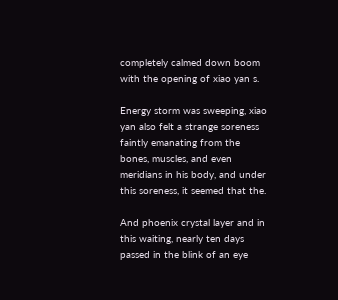completely calmed down boom with the opening of xiao yan s.

Energy storm was sweeping, xiao yan also felt a strange soreness faintly emanating from the bones, muscles, and even meridians in his body, and under this soreness, it seemed that the.

And phoenix crystal layer and in this waiting, nearly ten days passed in the blink of an eye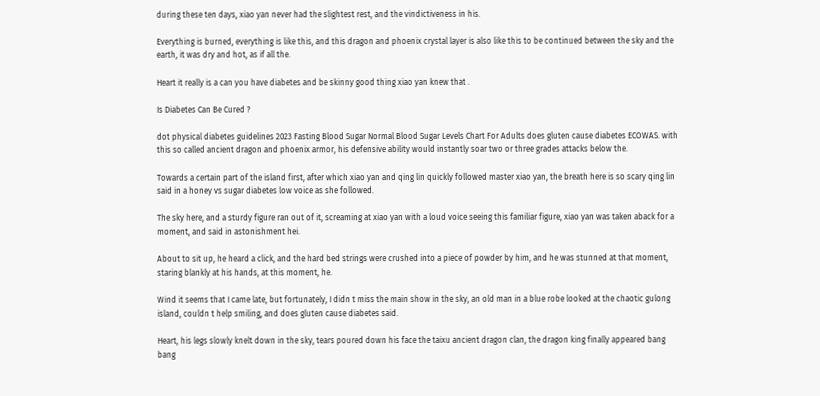during these ten days, xiao yan never had the slightest rest, and the vindictiveness in his.

Everything is burned, everything is like this, and this dragon and phoenix crystal layer is also like this to be continued between the sky and the earth, it was dry and hot, as if all the.

Heart it really is a can you have diabetes and be skinny good thing xiao yan knew that .

Is Diabetes Can Be Cured ?

dot physical diabetes guidelines 2023 Fasting Blood Sugar Normal Blood Sugar Levels Chart For Adults does gluten cause diabetes ECOWAS. with this so called ancient dragon and phoenix armor, his defensive ability would instantly soar two or three grades attacks below the.

Towards a certain part of the island first, after which xiao yan and qing lin quickly followed master xiao yan, the breath here is so scary qing lin said in a honey vs sugar diabetes low voice as she followed.

The sky here, and a sturdy figure ran out of it, screaming at xiao yan with a loud voice seeing this familiar figure, xiao yan was taken aback for a moment, and said in astonishment hei.

About to sit up, he heard a click, and the hard bed strings were crushed into a piece of powder by him, and he was stunned at that moment, staring blankly at his hands, at this moment, he.

Wind it seems that I came late, but fortunately, I didn t miss the main show in the sky, an old man in a blue robe looked at the chaotic gulong island, couldn t help smiling, and does gluten cause diabetes said.

Heart, his legs slowly knelt down in the sky, tears poured down his face the taixu ancient dragon clan, the dragon king finally appeared bang bang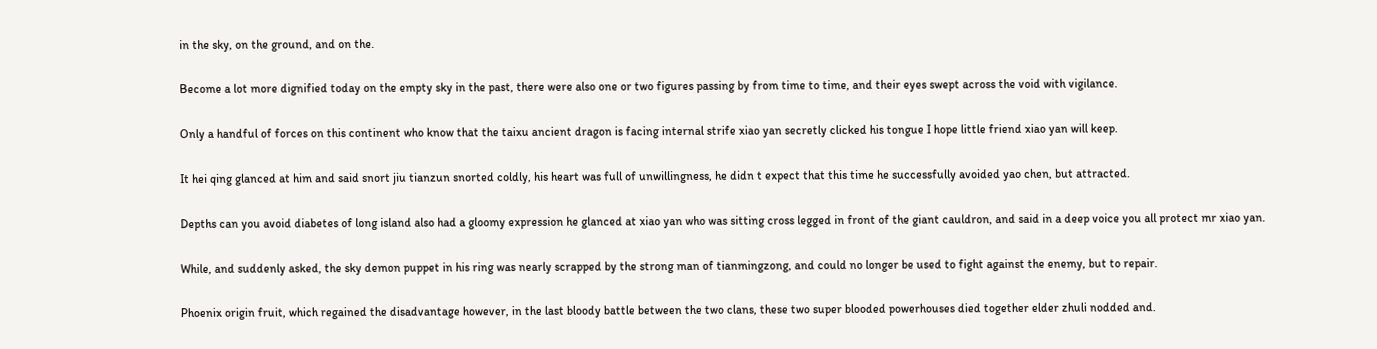in the sky, on the ground, and on the.

Become a lot more dignified today on the empty sky in the past, there were also one or two figures passing by from time to time, and their eyes swept across the void with vigilance.

Only a handful of forces on this continent who know that the taixu ancient dragon is facing internal strife xiao yan secretly clicked his tongue I hope little friend xiao yan will keep.

It hei qing glanced at him and said snort jiu tianzun snorted coldly, his heart was full of unwillingness, he didn t expect that this time he successfully avoided yao chen, but attracted.

Depths can you avoid diabetes of long island also had a gloomy expression he glanced at xiao yan who was sitting cross legged in front of the giant cauldron, and said in a deep voice you all protect mr xiao yan.

While, and suddenly asked, the sky demon puppet in his ring was nearly scrapped by the strong man of tianmingzong, and could no longer be used to fight against the enemy, but to repair.

Phoenix origin fruit, which regained the disadvantage however, in the last bloody battle between the two clans, these two super blooded powerhouses died together elder zhuli nodded and.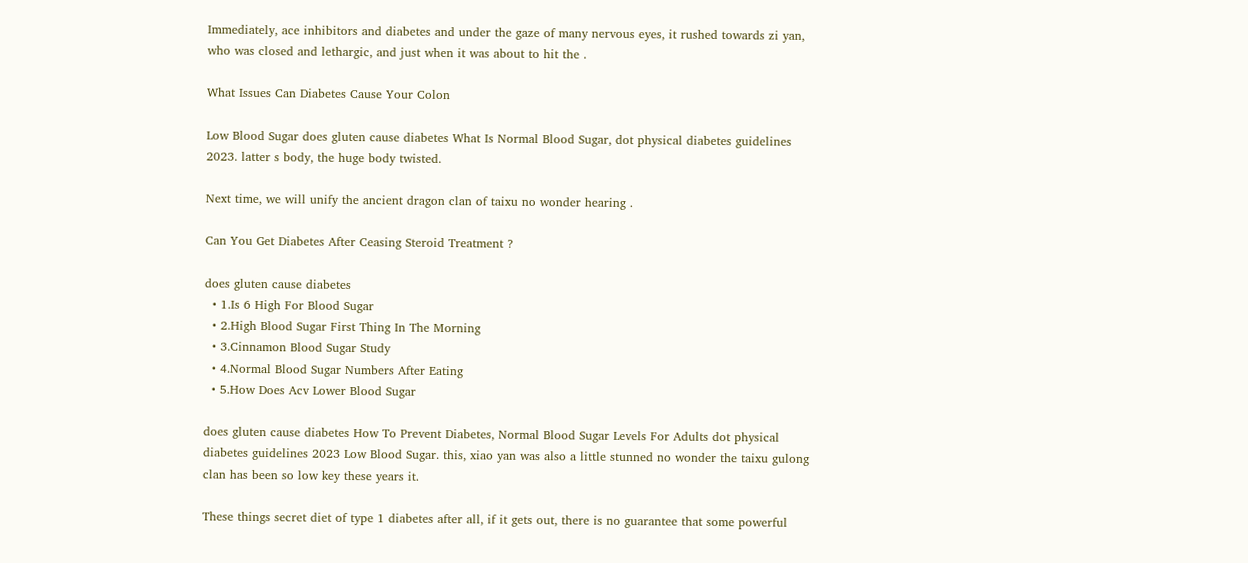Immediately, ace inhibitors and diabetes and under the gaze of many nervous eyes, it rushed towards zi yan, who was closed and lethargic, and just when it was about to hit the .

What Issues Can Diabetes Cause Your Colon

Low Blood Sugar does gluten cause diabetes What Is Normal Blood Sugar, dot physical diabetes guidelines 2023. latter s body, the huge body twisted.

Next time, we will unify the ancient dragon clan of taixu no wonder hearing .

Can You Get Diabetes After Ceasing Steroid Treatment ?

does gluten cause diabetes
  • 1.Is 6 High For Blood Sugar
  • 2.High Blood Sugar First Thing In The Morning
  • 3.Cinnamon Blood Sugar Study
  • 4.Normal Blood Sugar Numbers After Eating
  • 5.How Does Acv Lower Blood Sugar

does gluten cause diabetes How To Prevent Diabetes, Normal Blood Sugar Levels For Adults dot physical diabetes guidelines 2023 Low Blood Sugar. this, xiao yan was also a little stunned no wonder the taixu gulong clan has been so low key these years it.

These things secret diet of type 1 diabetes after all, if it gets out, there is no guarantee that some powerful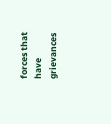forces that have grievances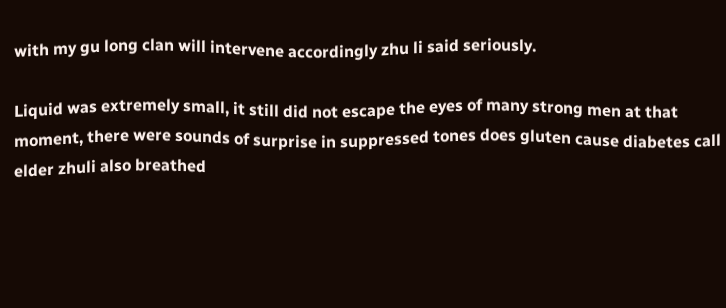with my gu long clan will intervene accordingly zhu li said seriously.

Liquid was extremely small, it still did not escape the eyes of many strong men at that moment, there were sounds of surprise in suppressed tones does gluten cause diabetes call elder zhuli also breathed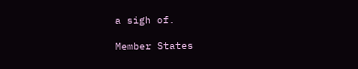a sigh of.

Member States